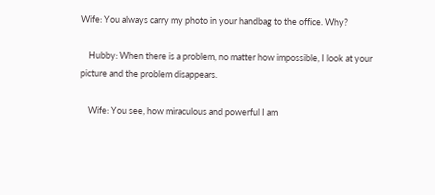Wife: You always carry my photo in your handbag to the office. Why?

    Hubby: When there is a problem, no matter how impossible, I look at your picture and the problem disappears.

    Wife: You see, how miraculous and powerful I am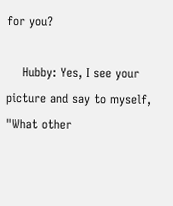for you?

    Hubby: Yes, I see your picture and say to myself, "What other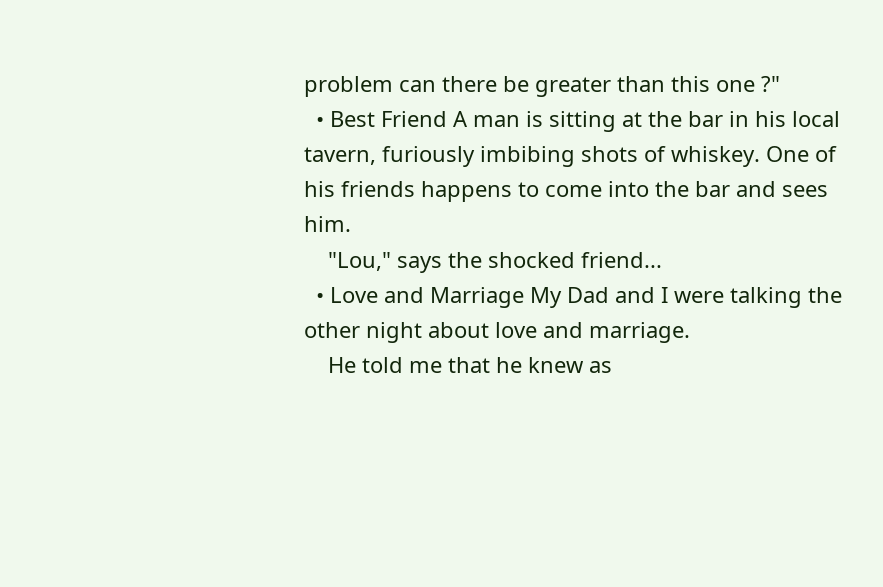problem can there be greater than this one ?"
  • Best Friend A man is sitting at the bar in his local tavern, furiously imbibing shots of whiskey. One of his friends happens to come into the bar and sees him.
    "Lou," says the shocked friend...
  • Love and Marriage My Dad and I were talking the other night about love and marriage.
    He told me that he knew as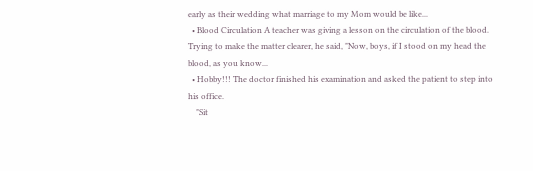early as their wedding what marriage to my Mom would be like...
  • Blood Circulation A teacher was giving a lesson on the circulation of the blood. Trying to make the matter clearer, he said, "Now, boys, if I stood on my head the blood, as you know...
  • Hobby!!! The doctor finished his examination and asked the patient to step into his office.
    "Sit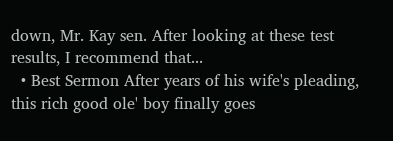down, Mr. Kay sen. After looking at these test results, I recommend that...
  • Best Sermon After years of his wife's pleading, this rich good ole' boy finally goes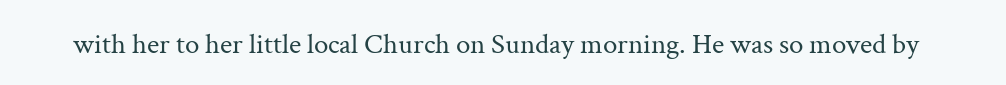with her to her little local Church on Sunday morning. He was so moved by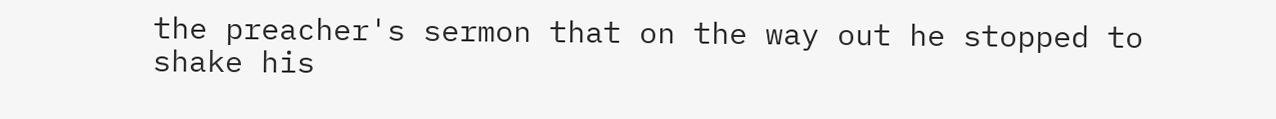the preacher's sermon that on the way out he stopped to shake his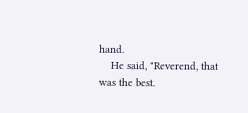hand.
    He said, "Reverend, that was the best.